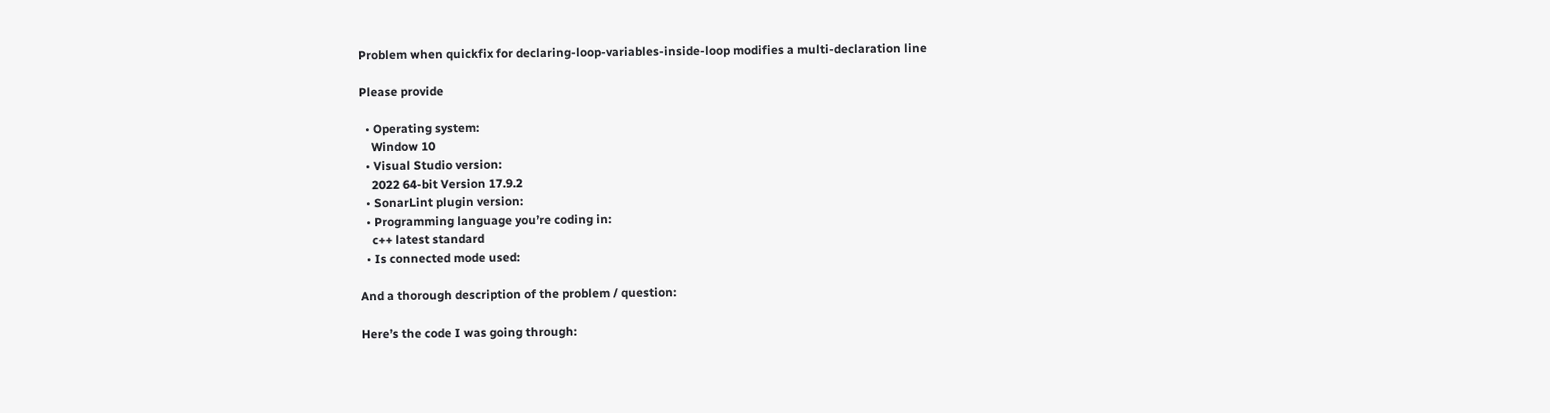Problem when quickfix for declaring-loop-variables-inside-loop modifies a multi-declaration line

Please provide

  • Operating system:
    Window 10
  • Visual Studio version:
    2022 64-bit Version 17.9.2
  • SonarLint plugin version:
  • Programming language you’re coding in:
    c++ latest standard
  • Is connected mode used:

And a thorough description of the problem / question:

Here’s the code I was going through: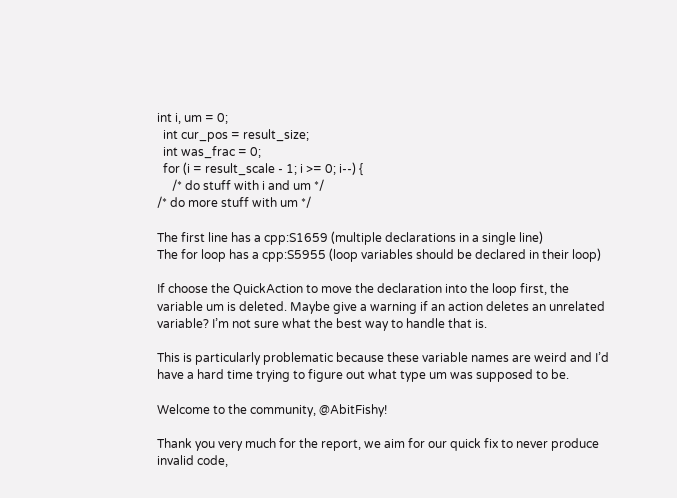int i, um = 0;
  int cur_pos = result_size;
  int was_frac = 0;
  for (i = result_scale - 1; i >= 0; i--) {
     /* do stuff with i and um */
/* do more stuff with um */

The first line has a cpp:S1659 (multiple declarations in a single line)
The for loop has a cpp:S5955 (loop variables should be declared in their loop)

If choose the QuickAction to move the declaration into the loop first, the variable um is deleted. Maybe give a warning if an action deletes an unrelated variable? I’m not sure what the best way to handle that is.

This is particularly problematic because these variable names are weird and I’d have a hard time trying to figure out what type um was supposed to be.

Welcome to the community, @AbitFishy!

Thank you very much for the report, we aim for our quick fix to never produce invalid code,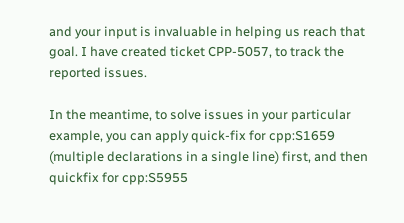and your input is invaluable in helping us reach that goal. I have created ticket CPP-5057, to track the reported issues.

In the meantime, to solve issues in your particular example, you can apply quick-fix for cpp:S1659 (multiple declarations in a single line) first, and then quickfix for cpp:S5955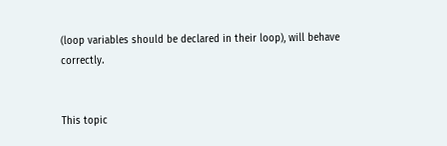(loop variables should be declared in their loop), will behave correctly.


This topic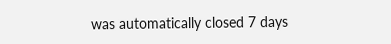was automatically closed 7 days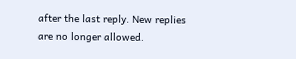after the last reply. New replies are no longer allowed.